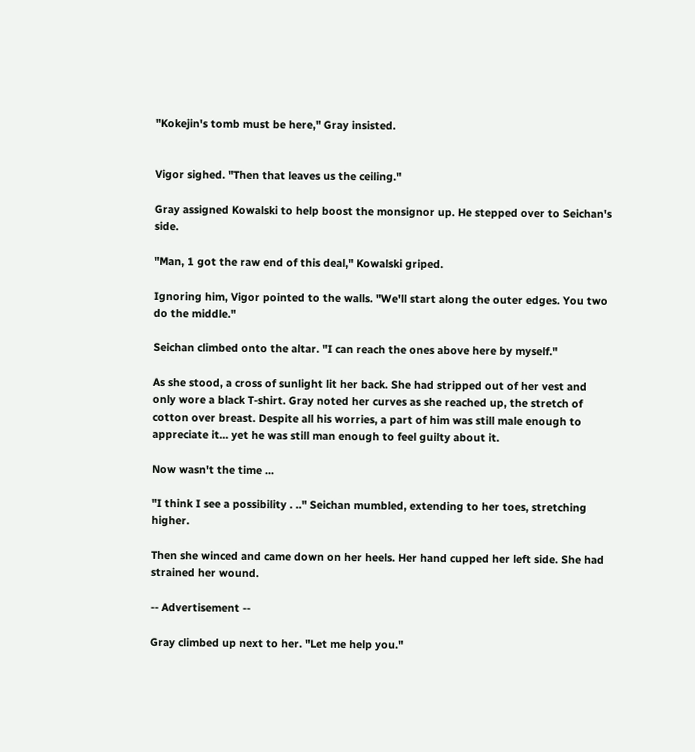"Kokejin's tomb must be here," Gray insisted.


Vigor sighed. "Then that leaves us the ceiling."

Gray assigned Kowalski to help boost the monsignor up. He stepped over to Seichan's side.

"Man, 1 got the raw end of this deal," Kowalski griped.

Ignoring him, Vigor pointed to the walls. "We'll start along the outer edges. You two do the middle."

Seichan climbed onto the altar. "I can reach the ones above here by myself."

As she stood, a cross of sunlight lit her back. She had stripped out of her vest and only wore a black T-shirt. Gray noted her curves as she reached up, the stretch of cotton over breast. Despite all his worries, a part of him was still male enough to appreciate it... yet he was still man enough to feel guilty about it.

Now wasn't the time ...

"I think I see a possibility . .." Seichan mumbled, extending to her toes, stretching higher.

Then she winced and came down on her heels. Her hand cupped her left side. She had strained her wound.

-- Advertisement --

Gray climbed up next to her. "Let me help you."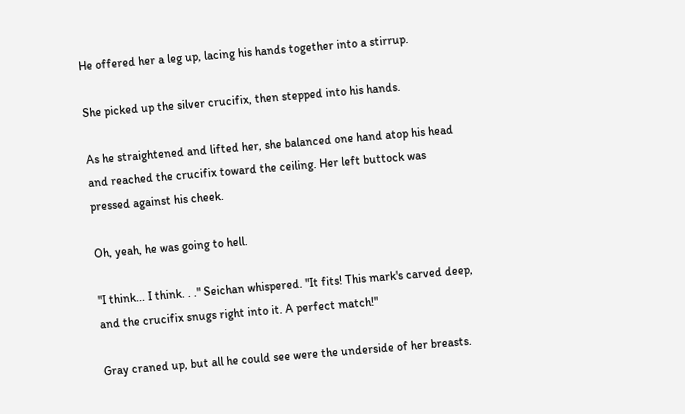He offered her a leg up, lacing his hands together into a stirrup.

She picked up the silver crucifix, then stepped into his hands.

As he straightened and lifted her, she balanced one hand atop his head and reached the crucifix toward the ceiling. Her left buttock was pressed against his cheek.

Oh, yeah, he was going to hell.

"I think... I think. . ." Seichan whispered. "It fits! This mark's carved deep, and the crucifix snugs right into it. A perfect match!"

Gray craned up, but all he could see were the underside of her breasts.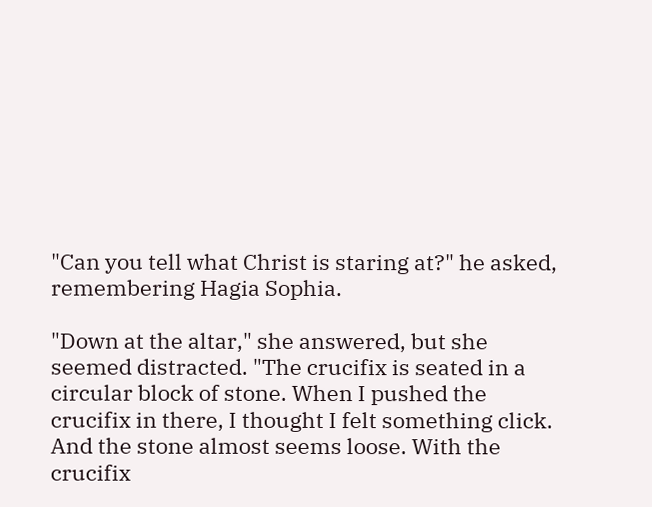"Can you tell what Christ is staring at?" he asked, remembering Hagia Sophia.

"Down at the altar," she answered, but she seemed distracted. "The crucifix is seated in a circular block of stone. When I pushed the crucifix in there, I thought I felt something click. And the stone almost seems loose. With the crucifix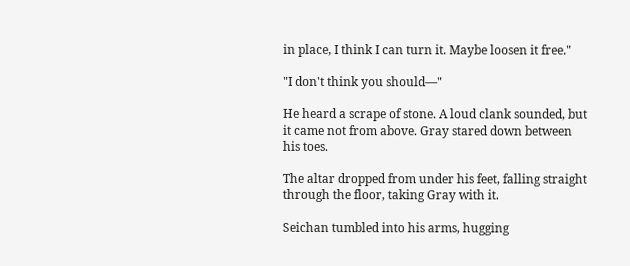in place, I think I can turn it. Maybe loosen it free."

"I don't think you should—"

He heard a scrape of stone. A loud clank sounded, but it came not from above. Gray stared down between his toes.

The altar dropped from under his feet, falling straight through the floor, taking Gray with it.

Seichan tumbled into his arms, hugging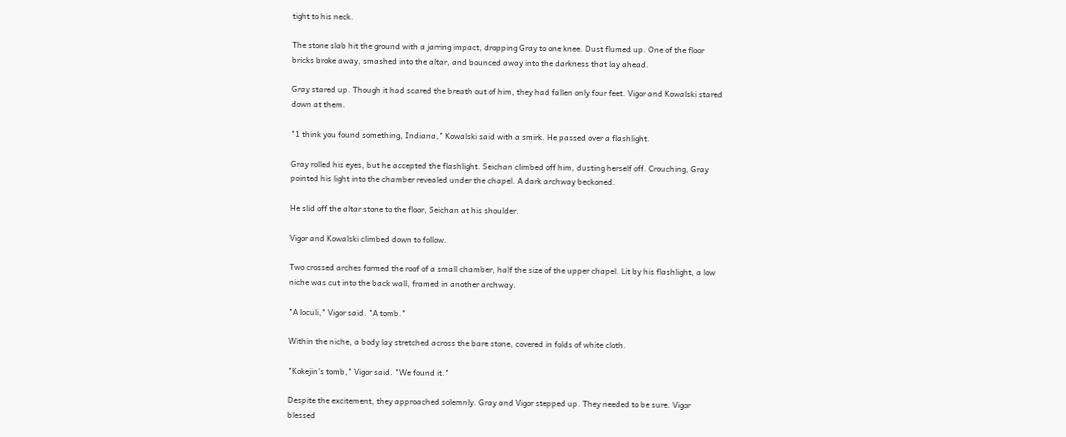tight to his neck.

The stone slab hit the ground with a jarring impact, dropping Gray to one knee. Dust flumed up. One of the floor bricks broke away, smashed into the altar, and bounced away into the darkness that lay ahead.

Gray stared up. Though it had scared the breath out of him, they had fallen only four feet. Vigor and Kowalski stared down at them.

"1 think you found something, Indiana," Kowalski said with a smirk. He passed over a flashlight.

Gray rolled his eyes, but he accepted the flashlight. Seichan climbed off him, dusting herself off. Crouching, Gray pointed his light into the chamber revealed under the chapel. A dark archway beckoned.

He slid off the altar stone to the floor, Seichan at his shoulder.

Vigor and Kowalski climbed down to follow.

Two crossed arches formed the roof of a small chamber, half the size of the upper chapel. Lit by his flashlight, a low niche was cut into the back wall, framed in another archway.

"A loculi," Vigor said. "A tomb."

Within the niche, a body lay stretched across the bare stone, covered in folds of white cloth.

"Kokejin's tomb," Vigor said. "We found it."

Despite the excitement, they approached solemnly. Gray and Vigor stepped up. They needed to be sure. Vigor blessed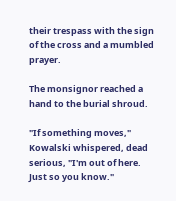their trespass with the sign of the cross and a mumbled prayer.

The monsignor reached a hand to the burial shroud.

"If something moves," Kowalski whispered, dead serious, "I'm out of here. Just so you know."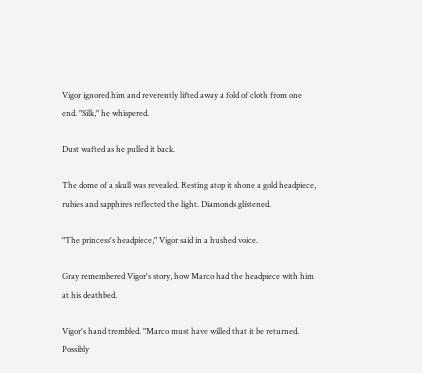Vigor ignored him and reverently lifted away a fold of cloth from one end. "Silk," he whispered.

Dust wafted as he pulled it back.

The dome of a skull was revealed. Resting atop it shone a gold headpiece, rubies and sapphires reflected the light. Diamonds glistened.

"The princess's headpiece," Vigor said in a hushed voice.

Gray remembered Vigor's story, how Marco had the headpiece with him at his deathbed.

Vigor's hand trembled. "Marco must have willed that it be returned. Possibly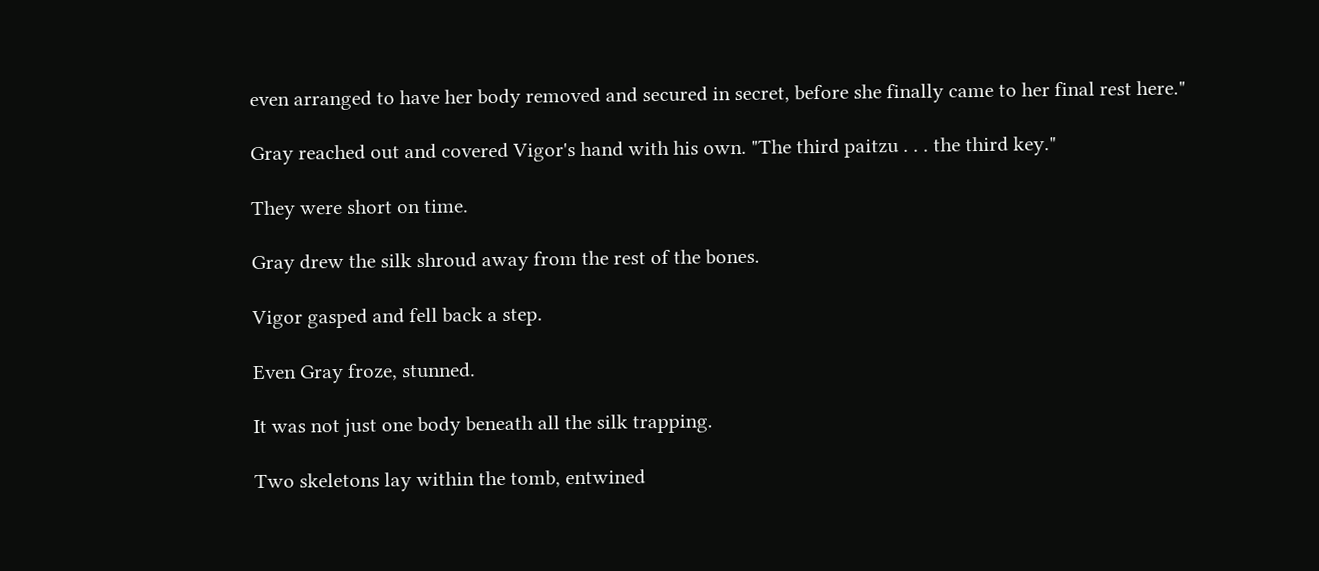even arranged to have her body removed and secured in secret, before she finally came to her final rest here."

Gray reached out and covered Vigor's hand with his own. "The third paitzu . . . the third key."

They were short on time.

Gray drew the silk shroud away from the rest of the bones.

Vigor gasped and fell back a step.

Even Gray froze, stunned.

It was not just one body beneath all the silk trapping.

Two skeletons lay within the tomb, entwined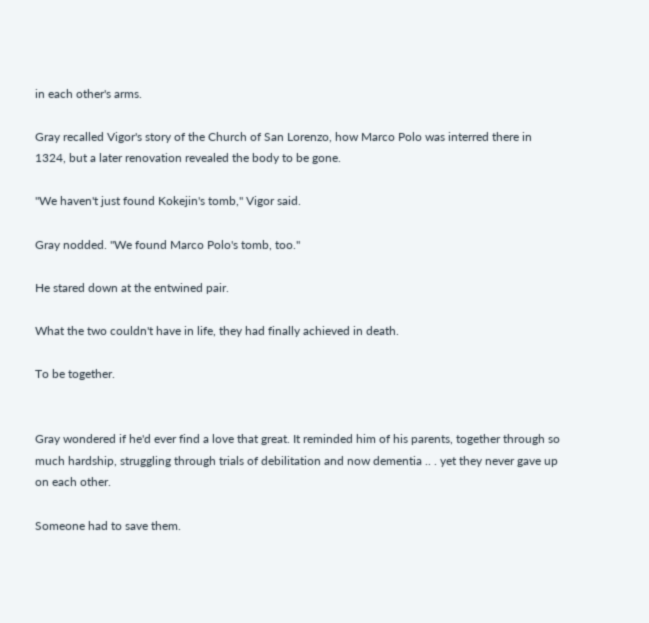in each other's arms.

Gray recalled Vigor's story of the Church of San Lorenzo, how Marco Polo was interred there in 1324, but a later renovation revealed the body to be gone.

"We haven't just found Kokejin's tomb," Vigor said.

Gray nodded. "We found Marco Polo's tomb, too."

He stared down at the entwined pair.

What the two couldn't have in life, they had finally achieved in death.

To be together.


Gray wondered if he'd ever find a love that great. It reminded him of his parents, together through so much hardship, struggling through trials of debilitation and now dementia .. . yet they never gave up on each other.

Someone had to save them.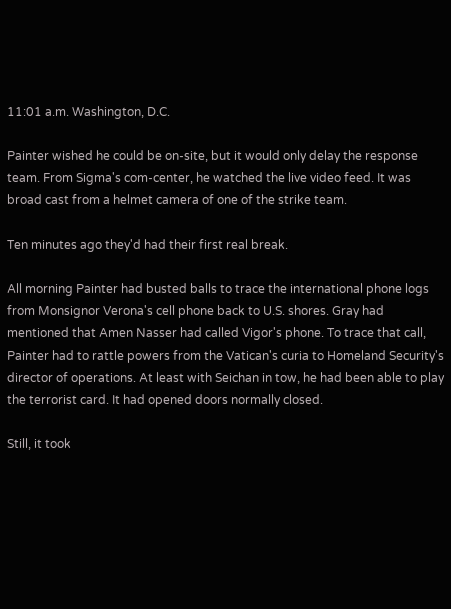11:01 a.m. Washington, D.C.

Painter wished he could be on-site, but it would only delay the response team. From Sigma's com-center, he watched the live video feed. It was broad cast from a helmet camera of one of the strike team.

Ten minutes ago they'd had their first real break.

All morning Painter had busted balls to trace the international phone logs from Monsignor Verona's cell phone back to U.S. shores. Gray had mentioned that Amen Nasser had called Vigor's phone. To trace that call, Painter had to rattle powers from the Vatican's curia to Homeland Security's director of operations. At least with Seichan in tow, he had been able to play the terrorist card. It had opened doors normally closed.

Still, it took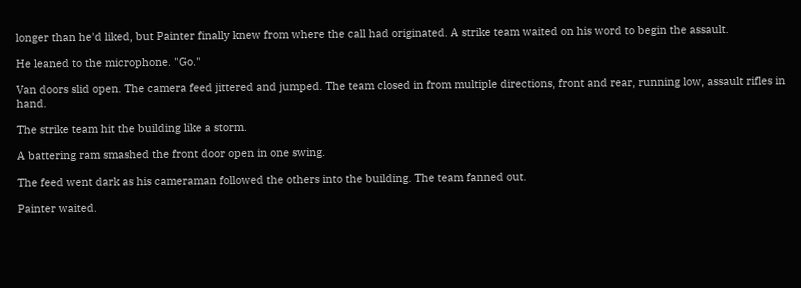longer than he'd liked, but Painter finally knew from where the call had originated. A strike team waited on his word to begin the assault.

He leaned to the microphone. "Go."

Van doors slid open. The camera feed jittered and jumped. The team closed in from multiple directions, front and rear, running low, assault rifles in hand.

The strike team hit the building like a storm.

A battering ram smashed the front door open in one swing.

The feed went dark as his cameraman followed the others into the building. The team fanned out.

Painter waited.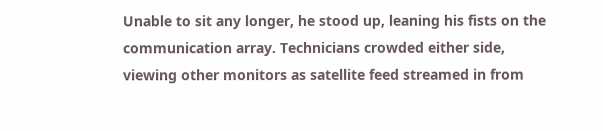Unable to sit any longer, he stood up, leaning his fists on the communication array. Technicians crowded either side, viewing other monitors as satellite feed streamed in from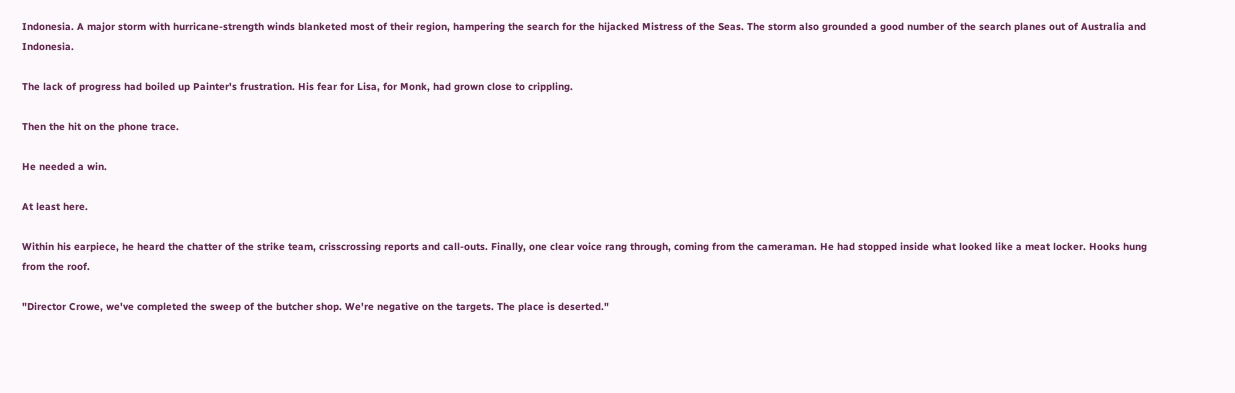Indonesia. A major storm with hurricane-strength winds blanketed most of their region, hampering the search for the hijacked Mistress of the Seas. The storm also grounded a good number of the search planes out of Australia and Indonesia.

The lack of progress had boiled up Painter's frustration. His fear for Lisa, for Monk, had grown close to crippling.

Then the hit on the phone trace.

He needed a win.

At least here.

Within his earpiece, he heard the chatter of the strike team, crisscrossing reports and call-outs. Finally, one clear voice rang through, coming from the cameraman. He had stopped inside what looked like a meat locker. Hooks hung from the roof.

"Director Crowe, we've completed the sweep of the butcher shop. We're negative on the targets. The place is deserted."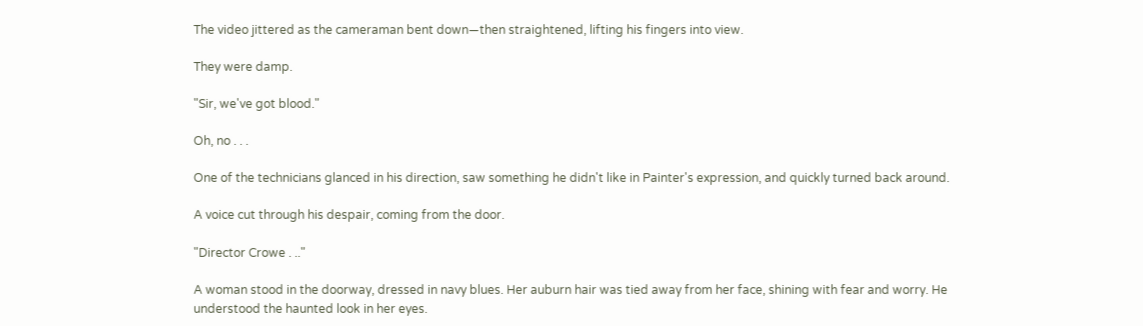The video jittered as the cameraman bent down—then straightened, lifting his fingers into view.

They were damp.

"Sir, we've got blood."

Oh, no . . .

One of the technicians glanced in his direction, saw something he didn't like in Painter's expression, and quickly turned back around.

A voice cut through his despair, coming from the door.

"Director Crowe . .."

A woman stood in the doorway, dressed in navy blues. Her auburn hair was tied away from her face, shining with fear and worry. He understood the haunted look in her eyes.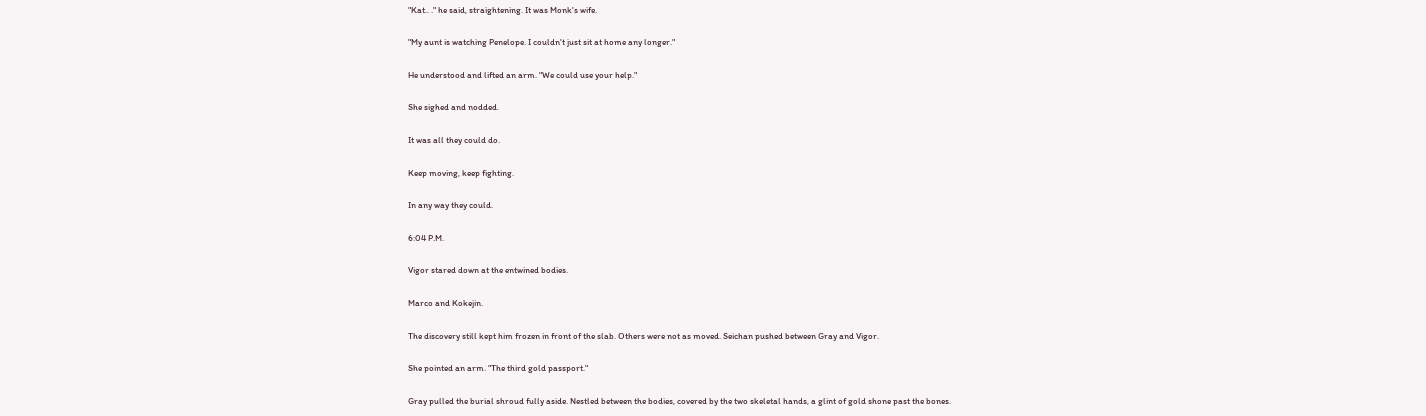"Kat.. ." he said, straightening. It was Monk's wife.

"My aunt is watching Penelope. I couldn't just sit at home any longer."

He understood and lifted an arm. "We could use your help."

She sighed and nodded.

It was all they could do.

Keep moving, keep fighting.

In any way they could.

6:04 P.M.

Vigor stared down at the entwined bodies.

Marco and Kokejin.

The discovery still kept him frozen in front of the slab. Others were not as moved. Seichan pushed between Gray and Vigor.

She pointed an arm. "The third gold passport."

Gray pulled the burial shroud fully aside. Nestled between the bodies, covered by the two skeletal hands, a glint of gold shone past the bones.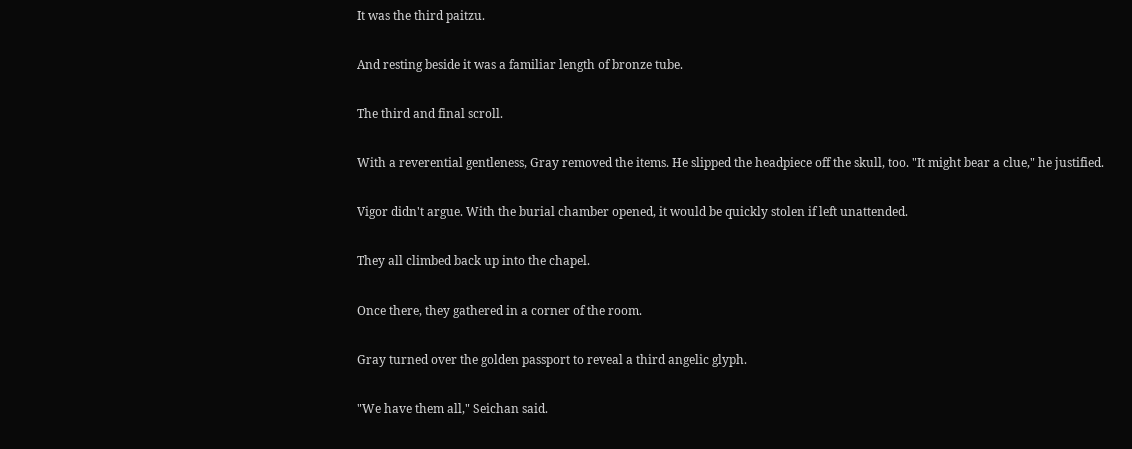It was the third paitzu.

And resting beside it was a familiar length of bronze tube.

The third and final scroll.

With a reverential gentleness, Gray removed the items. He slipped the headpiece off the skull, too. "It might bear a clue," he justified.

Vigor didn't argue. With the burial chamber opened, it would be quickly stolen if left unattended.

They all climbed back up into the chapel.

Once there, they gathered in a corner of the room.

Gray turned over the golden passport to reveal a third angelic glyph.

"We have them all," Seichan said.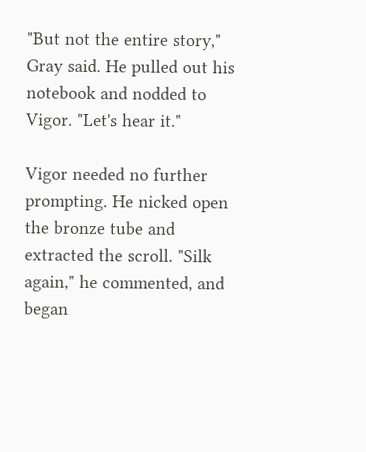"But not the entire story," Gray said. He pulled out his notebook and nodded to Vigor. "Let's hear it."

Vigor needed no further prompting. He nicked open the bronze tube and extracted the scroll. "Silk again," he commented, and began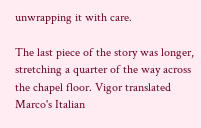unwrapping it with care.

The last piece of the story was longer, stretching a quarter of the way across the chapel floor. Vigor translated Marco's Italian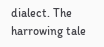dialect. The harrowing tale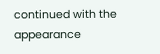continued with the appearance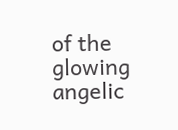of the glowing angelic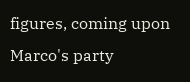figures, coming upon Marco's party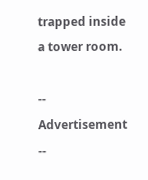trapped inside a tower room.

-- Advertisement --